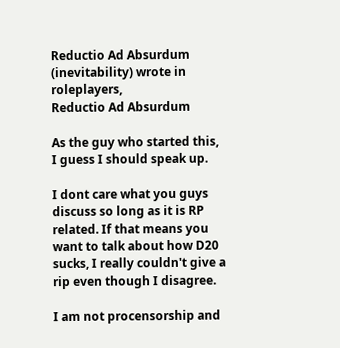Reductio Ad Absurdum (inevitability) wrote in roleplayers,
Reductio Ad Absurdum

As the guy who started this, I guess I should speak up.

I dont care what you guys discuss so long as it is RP related. If that means you want to talk about how D20 sucks, I really couldn't give a rip even though I disagree.

I am not procensorship and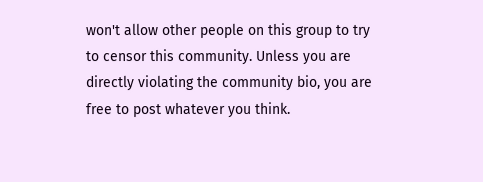won't allow other people on this group to try to censor this community. Unless you are directly violating the community bio, you are free to post whatever you think.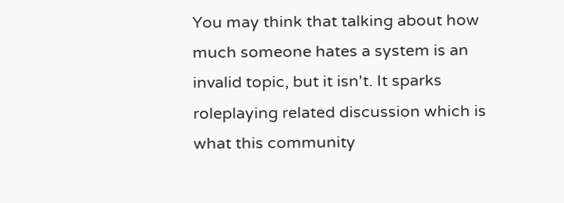You may think that talking about how much someone hates a system is an invalid topic, but it isn't. It sparks roleplaying related discussion which is what this community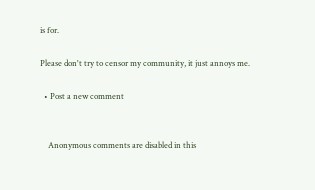is for.

Please don't try to censor my community, it just annoys me.

  • Post a new comment


    Anonymous comments are disabled in this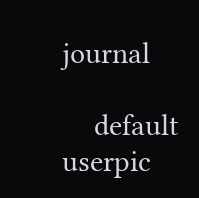journal

    default userpic